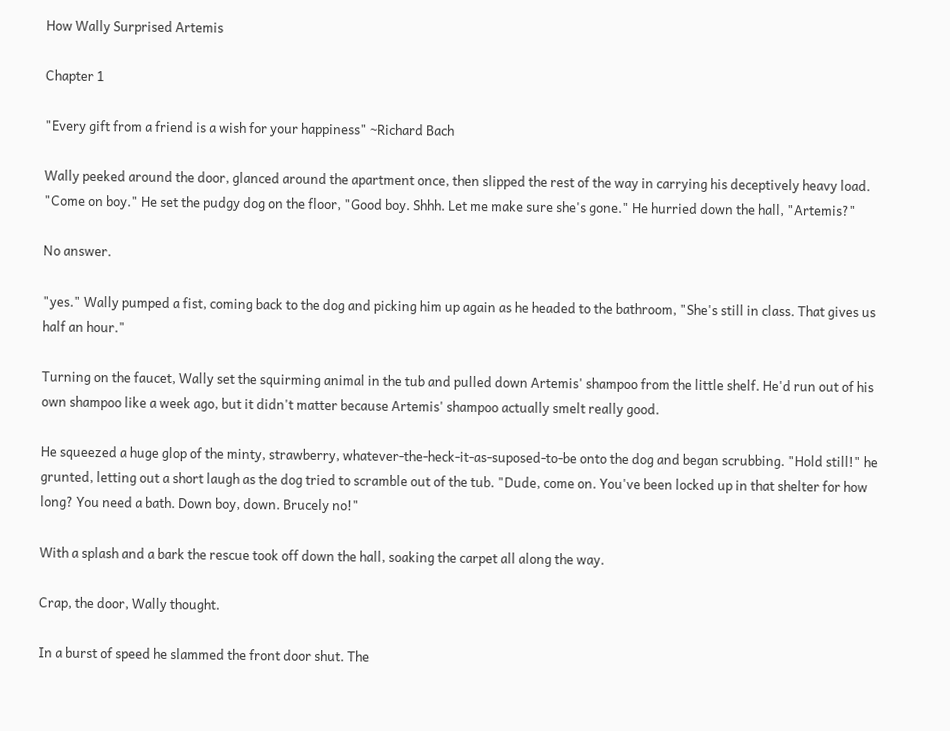How Wally Surprised Artemis

Chapter 1

"Every gift from a friend is a wish for your happiness" ~Richard Bach

Wally peeked around the door, glanced around the apartment once, then slipped the rest of the way in carrying his deceptively heavy load. "Come on boy." He set the pudgy dog on the floor, "Good boy. Shhh. Let me make sure she's gone." He hurried down the hall, "Artemis?"

No answer.

"yes." Wally pumped a fist, coming back to the dog and picking him up again as he headed to the bathroom, "She's still in class. That gives us half an hour."

Turning on the faucet, Wally set the squirming animal in the tub and pulled down Artemis' shampoo from the little shelf. He'd run out of his own shampoo like a week ago, but it didn't matter because Artemis' shampoo actually smelt really good.

He squeezed a huge glop of the minty, strawberry, whatever-the-heck-it-as-suposed-to-be onto the dog and began scrubbing. "Hold still!" he grunted, letting out a short laugh as the dog tried to scramble out of the tub. "Dude, come on. You've been locked up in that shelter for how long? You need a bath. Down boy, down. Brucely no!"

With a splash and a bark the rescue took off down the hall, soaking the carpet all along the way.

Crap, the door, Wally thought.

In a burst of speed he slammed the front door shut. The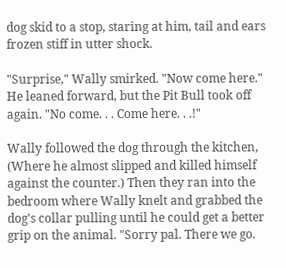dog skid to a stop, staring at him, tail and ears frozen stiff in utter shock.

"Surprise," Wally smirked. "Now come here." He leaned forward, but the Pit Bull took off again. "No come. . . Come here. . .!"

Wally followed the dog through the kitchen, (Where he almost slipped and killed himself against the counter.) Then they ran into the bedroom where Wally knelt and grabbed the dog's collar pulling until he could get a better grip on the animal. "Sorry pal. There we go.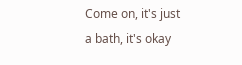Come on, it's just a bath, it's okay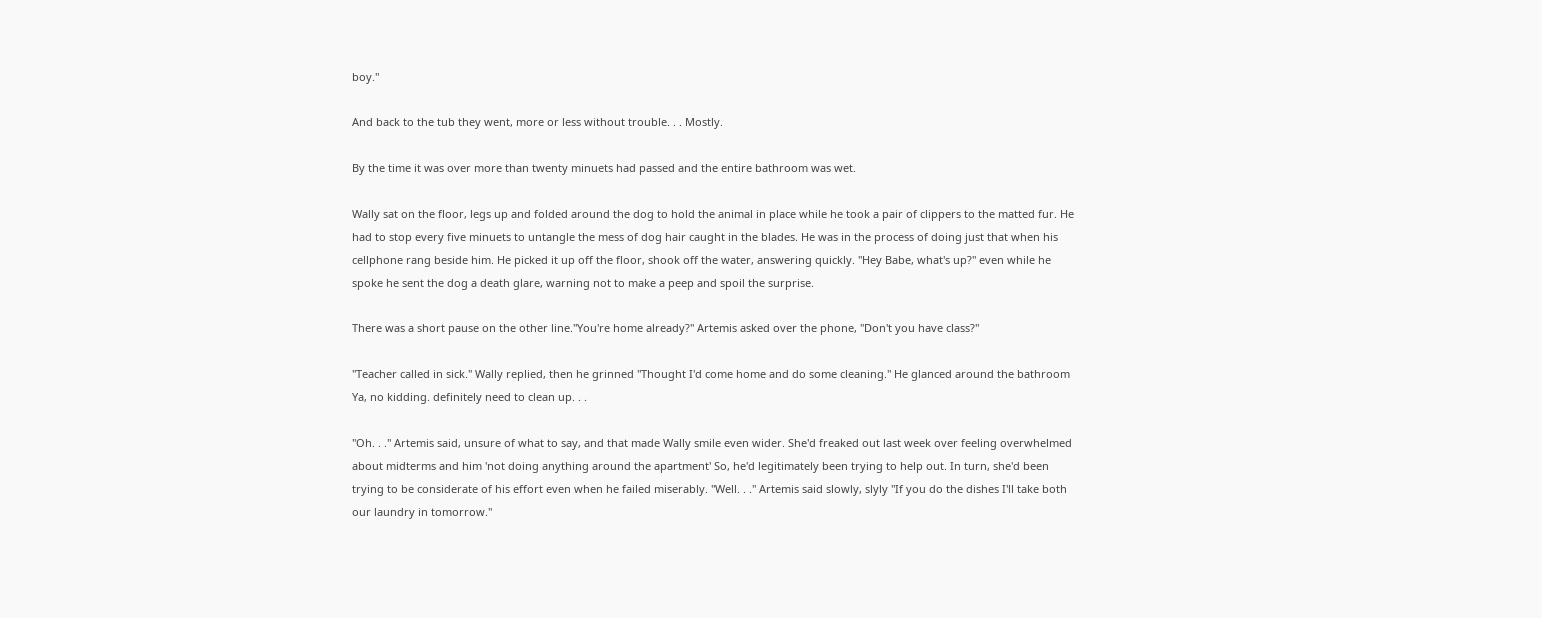boy."

And back to the tub they went, more or less without trouble. . . Mostly.

By the time it was over more than twenty minuets had passed and the entire bathroom was wet.

Wally sat on the floor, legs up and folded around the dog to hold the animal in place while he took a pair of clippers to the matted fur. He had to stop every five minuets to untangle the mess of dog hair caught in the blades. He was in the process of doing just that when his cellphone rang beside him. He picked it up off the floor, shook off the water, answering quickly. "Hey Babe, what's up?" even while he spoke he sent the dog a death glare, warning not to make a peep and spoil the surprise.

There was a short pause on the other line."You're home already?" Artemis asked over the phone, "Don't you have class?"

"Teacher called in sick." Wally replied, then he grinned "Thought I'd come home and do some cleaning." He glanced around the bathroom Ya, no kidding. definitely need to clean up. . .

"Oh. . ." Artemis said, unsure of what to say, and that made Wally smile even wider. She'd freaked out last week over feeling overwhelmed about midterms and him 'not doing anything around the apartment' So, he'd legitimately been trying to help out. In turn, she'd been trying to be considerate of his effort even when he failed miserably. "Well. . ." Artemis said slowly, slyly "If you do the dishes I'll take both our laundry in tomorrow."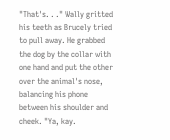"That's. . ." Wally gritted his teeth as Brucely tried to pull away. He grabbed the dog by the collar with one hand and put the other over the animal's nose, balancing his phone between his shoulder and cheek. "Ya, kay.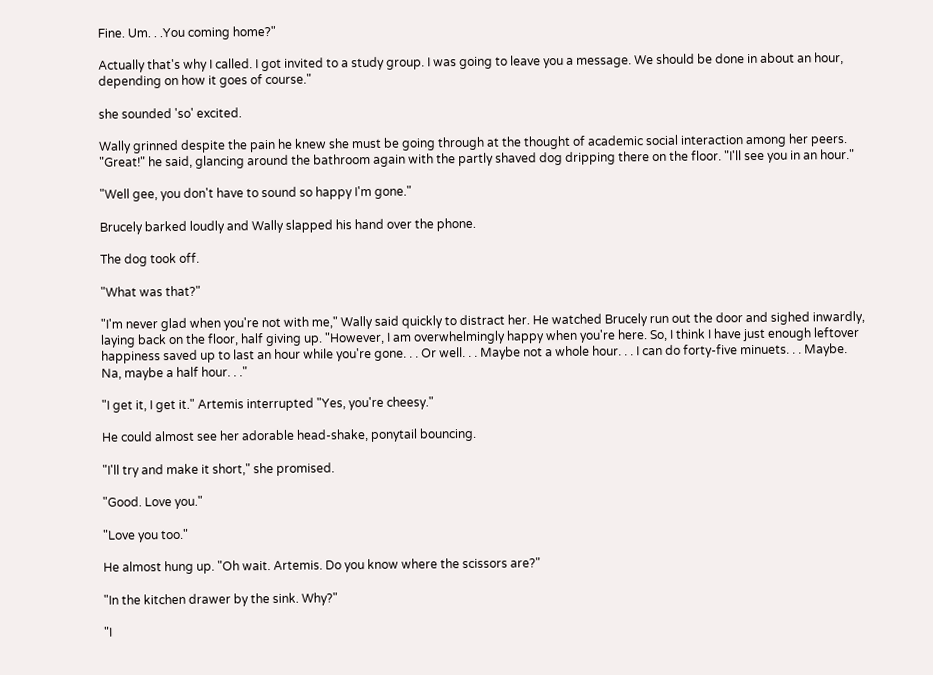Fine. Um. . .You coming home?"

Actually that's why I called. I got invited to a study group. I was going to leave you a message. We should be done in about an hour, depending on how it goes of course."

she sounded 'so' excited.

Wally grinned despite the pain he knew she must be going through at the thought of academic social interaction among her peers. "Great!" he said, glancing around the bathroom again with the partly shaved dog dripping there on the floor. "I'll see you in an hour."

"Well gee, you don't have to sound so happy I'm gone."

Brucely barked loudly and Wally slapped his hand over the phone.

The dog took off.

"What was that?"

"I'm never glad when you're not with me," Wally said quickly to distract her. He watched Brucely run out the door and sighed inwardly, laying back on the floor, half giving up. "However, I am overwhelmingly happy when you're here. So, I think I have just enough leftover happiness saved up to last an hour while you're gone. . . Or well. . . Maybe not a whole hour. . . I can do forty-five minuets. . . Maybe. Na, maybe a half hour. . ."

"I get it, I get it." Artemis interrupted "Yes, you're cheesy."

He could almost see her adorable head-shake, ponytail bouncing.

"I'll try and make it short," she promised.

"Good. Love you."

"Love you too."

He almost hung up. "Oh wait. Artemis. Do you know where the scissors are?"

"In the kitchen drawer by the sink. Why?"

"I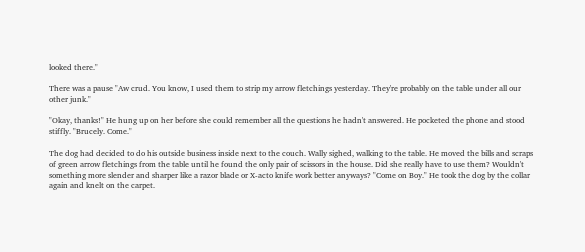looked there."

There was a pause "Aw crud. You know, I used them to strip my arrow fletchings yesterday. They're probably on the table under all our other junk."

"Okay, thanks!" He hung up on her before she could remember all the questions he hadn't answered. He pocketed the phone and stood stiffly. "Brucely. Come."

The dog had decided to do his outside business inside next to the couch. Wally sighed, walking to the table. He moved the bills and scraps of green arrow fletchings from the table until he found the only pair of scissors in the house. Did she really have to use them? Wouldn't something more slender and sharper like a razor blade or X-acto knife work better anyways? "Come on Boy." He took the dog by the collar again and knelt on the carpet.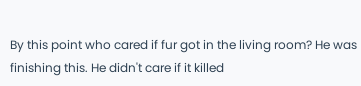By this point who cared if fur got in the living room? He was finishing this. He didn't care if it killed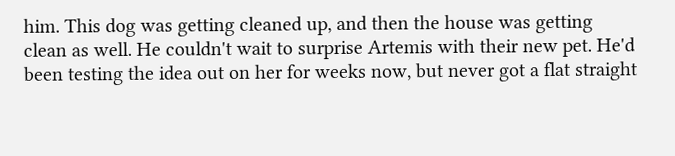him. This dog was getting cleaned up, and then the house was getting clean as well. He couldn't wait to surprise Artemis with their new pet. He'd been testing the idea out on her for weeks now, but never got a flat straight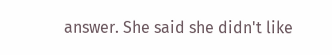answer. She said she didn't like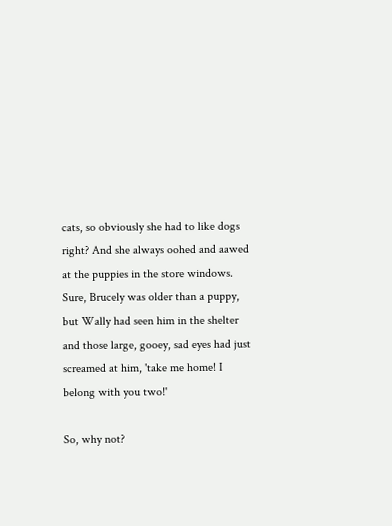cats, so obviously she had to like dogs right? And she always oohed and aawed at the puppies in the store windows. Sure, Brucely was older than a puppy, but Wally had seen him in the shelter and those large, gooey, sad eyes had just screamed at him, 'take me home! I belong with you two!'

So, why not?